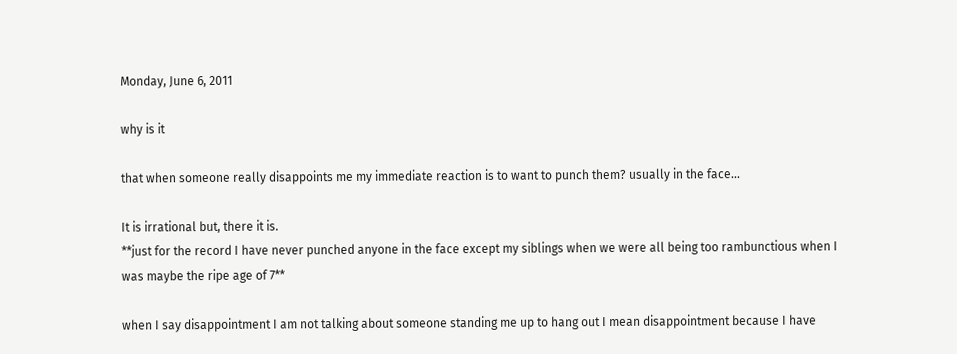Monday, June 6, 2011

why is it

that when someone really disappoints me my immediate reaction is to want to punch them? usually in the face...

It is irrational but, there it is.
**just for the record I have never punched anyone in the face except my siblings when we were all being too rambunctious when I was maybe the ripe age of 7**

when I say disappointment I am not talking about someone standing me up to hang out I mean disappointment because I have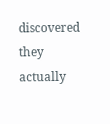discovered they actually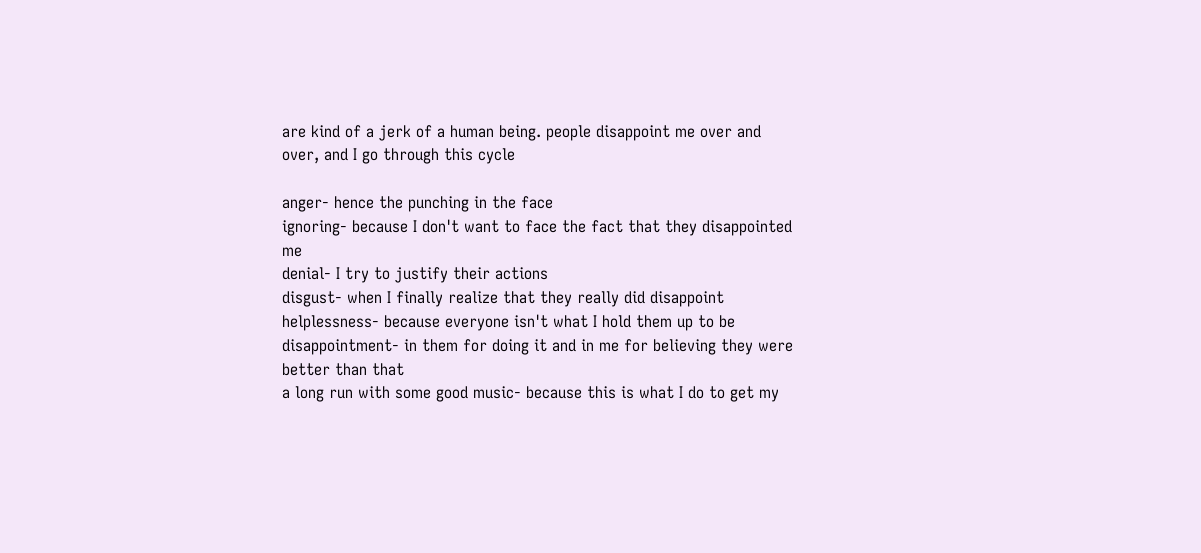are kind of a jerk of a human being. people disappoint me over and over, and I go through this cycle

anger- hence the punching in the face
ignoring- because I don't want to face the fact that they disappointed me
denial- I try to justify their actions
disgust- when I finally realize that they really did disappoint
helplessness- because everyone isn't what I hold them up to be
disappointment- in them for doing it and in me for believing they were better than that
a long run with some good music- because this is what I do to get my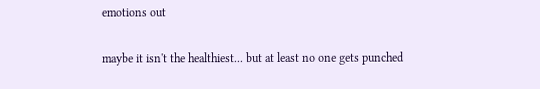emotions out

maybe it isn't the healthiest... but at least no one gets punched